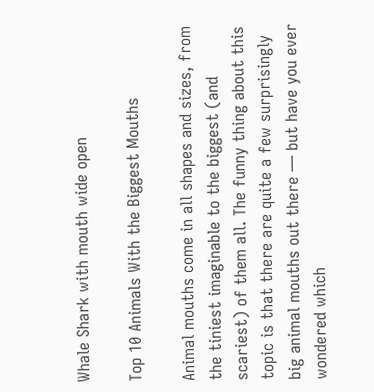Whale Shark with mouth wide open

Top 10 Animals With the Biggest Mouths

Animal mouths come in all shapes and sizes, from the tiniest imaginable to the biggest (and scariest) of them all. The funny thing about this topic is that there are quite a few surprisingly big animal mouths out there — but have you ever wondered which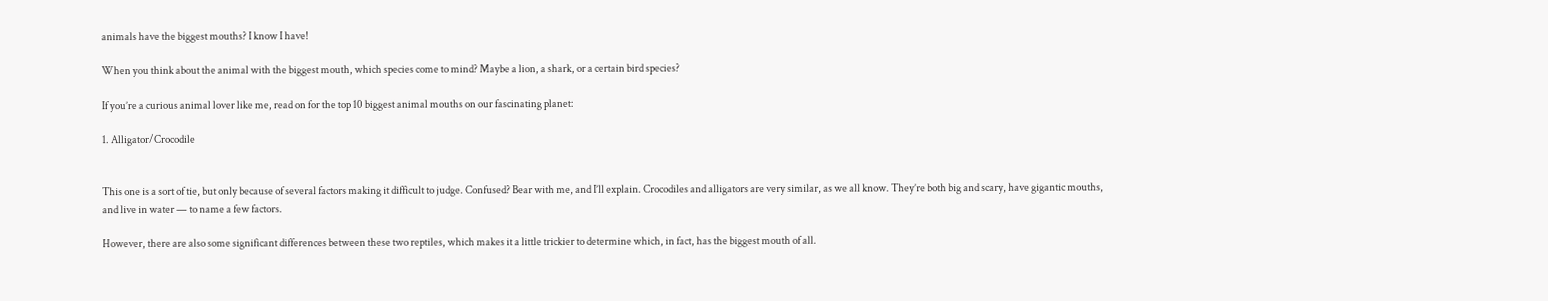animals have the biggest mouths? I know I have!

When you think about the animal with the biggest mouth, which species come to mind? Maybe a lion, a shark, or a certain bird species?

If you’re a curious animal lover like me, read on for the top 10 biggest animal mouths on our fascinating planet:

1. Alligator/Crocodile


This one is a sort of tie, but only because of several factors making it difficult to judge. Confused? Bear with me, and I’ll explain. Crocodiles and alligators are very similar, as we all know. They’re both big and scary, have gigantic mouths, and live in water — to name a few factors.

However, there are also some significant differences between these two reptiles, which makes it a little trickier to determine which, in fact, has the biggest mouth of all.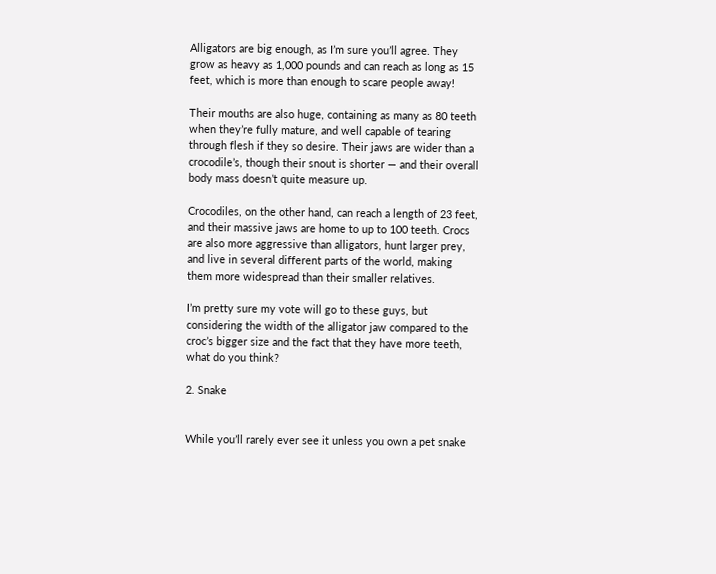Alligators are big enough, as I’m sure you’ll agree. They grow as heavy as 1,000 pounds and can reach as long as 15 feet, which is more than enough to scare people away!

Their mouths are also huge, containing as many as 80 teeth when they’re fully mature, and well capable of tearing through flesh if they so desire. Their jaws are wider than a crocodile’s, though their snout is shorter — and their overall body mass doesn’t quite measure up.

Crocodiles, on the other hand, can reach a length of 23 feet, and their massive jaws are home to up to 100 teeth. Crocs are also more aggressive than alligators, hunt larger prey, and live in several different parts of the world, making them more widespread than their smaller relatives.

I’m pretty sure my vote will go to these guys, but considering the width of the alligator jaw compared to the croc’s bigger size and the fact that they have more teeth, what do you think?

2. Snake


While you’ll rarely ever see it unless you own a pet snake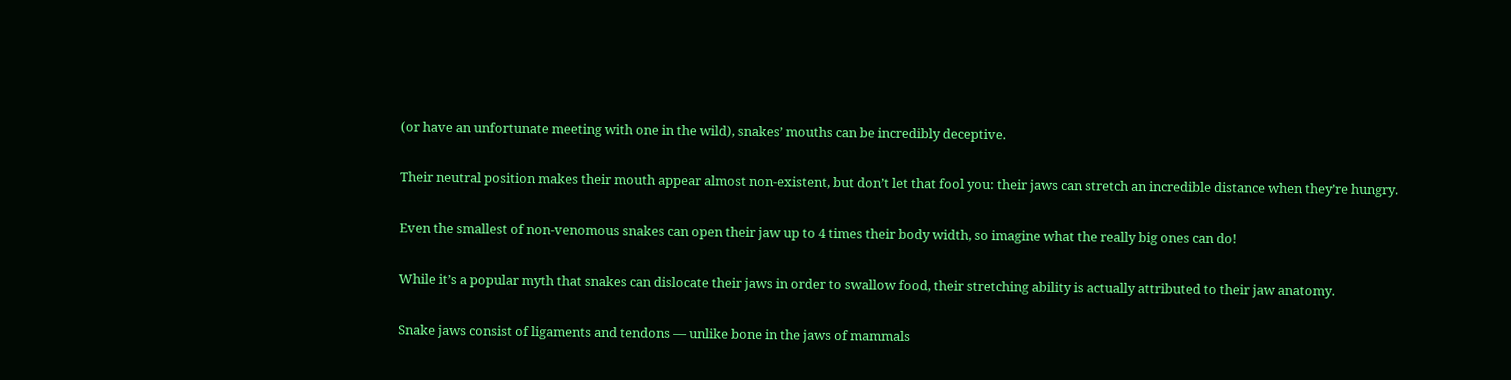(or have an unfortunate meeting with one in the wild), snakes’ mouths can be incredibly deceptive.

Their neutral position makes their mouth appear almost non-existent, but don’t let that fool you: their jaws can stretch an incredible distance when they’re hungry.

Even the smallest of non-venomous snakes can open their jaw up to 4 times their body width, so imagine what the really big ones can do!

While it’s a popular myth that snakes can dislocate their jaws in order to swallow food, their stretching ability is actually attributed to their jaw anatomy.

Snake jaws consist of ligaments and tendons — unlike bone in the jaws of mammals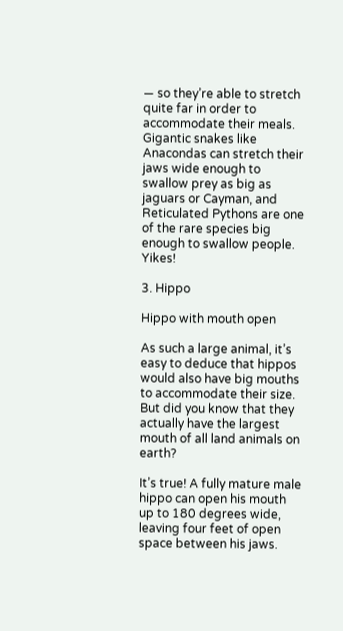— so they’re able to stretch quite far in order to accommodate their meals. Gigantic snakes like Anacondas can stretch their jaws wide enough to swallow prey as big as jaguars or Cayman, and Reticulated Pythons are one of the rare species big enough to swallow people. Yikes!

3. Hippo

Hippo with mouth open

As such a large animal, it’s easy to deduce that hippos would also have big mouths to accommodate their size. But did you know that they actually have the largest mouth of all land animals on earth?

It’s true! A fully mature male hippo can open his mouth up to 180 degrees wide, leaving four feet of open space between his jaws.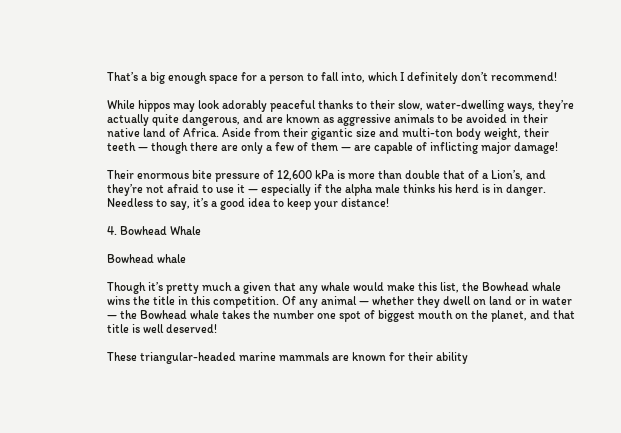That’s a big enough space for a person to fall into, which I definitely don’t recommend!

While hippos may look adorably peaceful thanks to their slow, water-dwelling ways, they’re actually quite dangerous, and are known as aggressive animals to be avoided in their native land of Africa. Aside from their gigantic size and multi-ton body weight, their teeth — though there are only a few of them — are capable of inflicting major damage!

Their enormous bite pressure of 12,600 kPa is more than double that of a Lion’s, and they’re not afraid to use it — especially if the alpha male thinks his herd is in danger. Needless to say, it’s a good idea to keep your distance!

4. Bowhead Whale

Bowhead whale

Though it’s pretty much a given that any whale would make this list, the Bowhead whale wins the title in this competition. Of any animal — whether they dwell on land or in water — the Bowhead whale takes the number one spot of biggest mouth on the planet, and that title is well deserved!

These triangular-headed marine mammals are known for their ability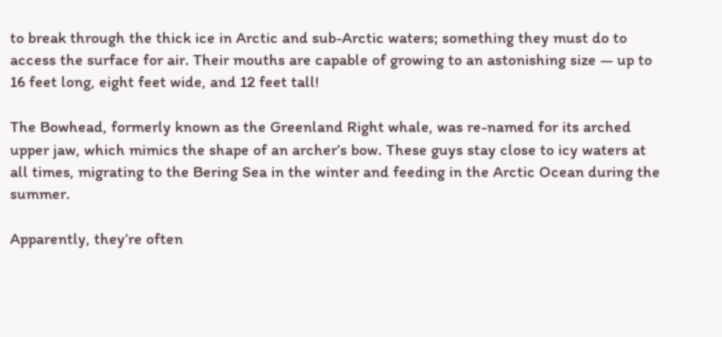to break through the thick ice in Arctic and sub-Arctic waters; something they must do to access the surface for air. Their mouths are capable of growing to an astonishing size — up to 16 feet long, eight feet wide, and 12 feet tall!

The Bowhead, formerly known as the Greenland Right whale, was re-named for its arched upper jaw, which mimics the shape of an archer’s bow. These guys stay close to icy waters at all times, migrating to the Bering Sea in the winter and feeding in the Arctic Ocean during the summer.

Apparently, they’re often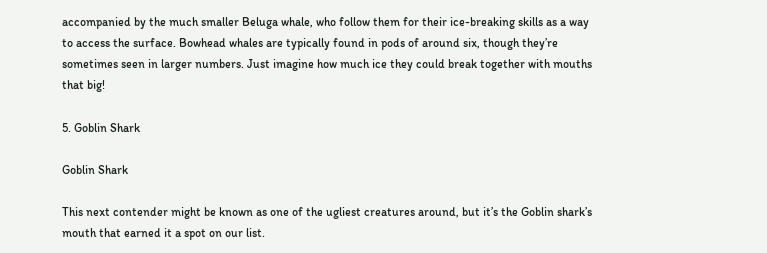accompanied by the much smaller Beluga whale, who follow them for their ice-breaking skills as a way to access the surface. Bowhead whales are typically found in pods of around six, though they’re sometimes seen in larger numbers. Just imagine how much ice they could break together with mouths that big!

5. Goblin Shark

Goblin Shark

This next contender might be known as one of the ugliest creatures around, but it’s the Goblin shark’s mouth that earned it a spot on our list.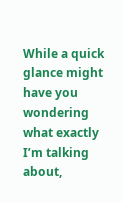While a quick glance might have you wondering what exactly I’m talking about,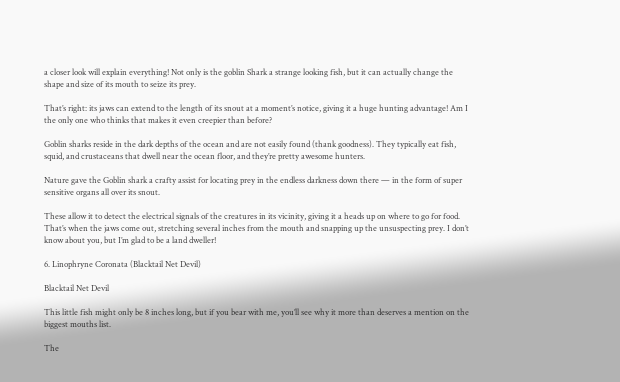a closer look will explain everything! Not only is the goblin Shark a strange looking fish, but it can actually change the shape and size of its mouth to seize its prey.

That’s right: its jaws can extend to the length of its snout at a moment’s notice, giving it a huge hunting advantage! Am I the only one who thinks that makes it even creepier than before?

Goblin sharks reside in the dark depths of the ocean and are not easily found (thank goodness). They typically eat fish, squid, and crustaceans that dwell near the ocean floor, and they’re pretty awesome hunters.

Nature gave the Goblin shark a crafty assist for locating prey in the endless darkness down there — in the form of super sensitive organs all over its snout.

These allow it to detect the electrical signals of the creatures in its vicinity, giving it a heads up on where to go for food. That’s when the jaws come out, stretching several inches from the mouth and snapping up the unsuspecting prey. I don’t know about you, but I’m glad to be a land dweller!

6. Linophryne Coronata (Blacktail Net Devil)

Blacktail Net Devil

This little fish might only be 8 inches long, but if you bear with me, you’ll see why it more than deserves a mention on the biggest mouths list.

The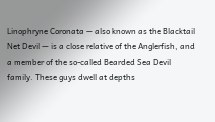Linophryne Coronata — also known as the Blacktail Net Devil — is a close relative of the Anglerfish, and a member of the so-called Bearded Sea Devil family. These guys dwell at depths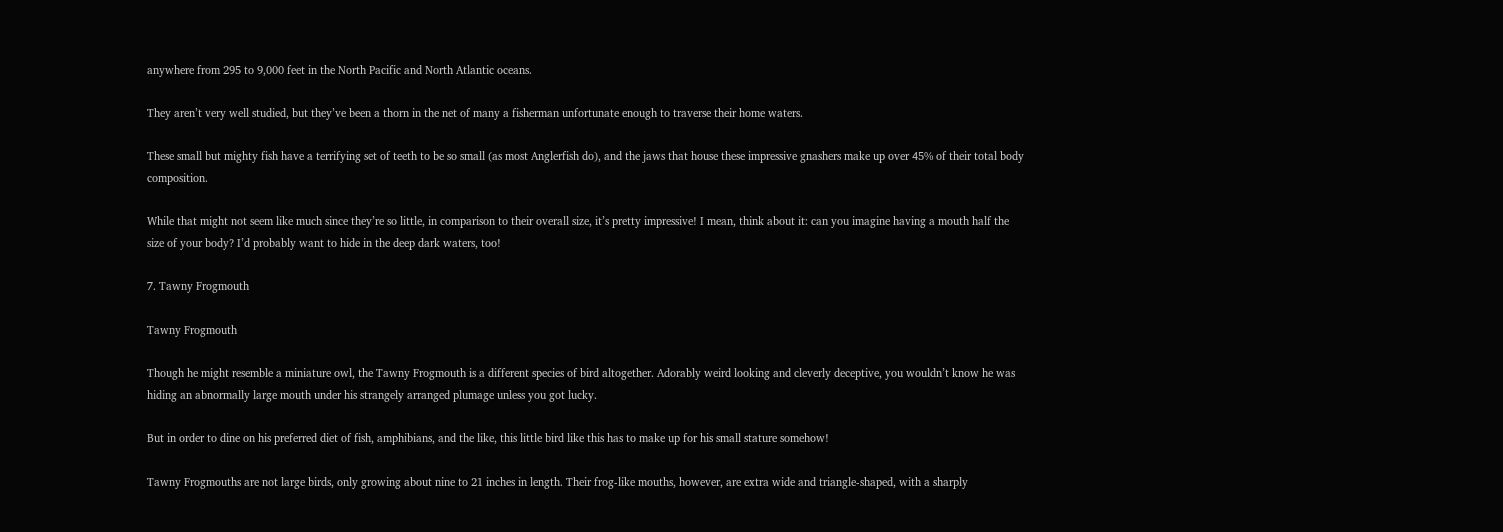anywhere from 295 to 9,000 feet in the North Pacific and North Atlantic oceans.

They aren’t very well studied, but they’ve been a thorn in the net of many a fisherman unfortunate enough to traverse their home waters.

These small but mighty fish have a terrifying set of teeth to be so small (as most Anglerfish do), and the jaws that house these impressive gnashers make up over 45% of their total body composition.

While that might not seem like much since they’re so little, in comparison to their overall size, it’s pretty impressive! I mean, think about it: can you imagine having a mouth half the size of your body? I’d probably want to hide in the deep dark waters, too!

7. Tawny Frogmouth

Tawny Frogmouth

Though he might resemble a miniature owl, the Tawny Frogmouth is a different species of bird altogether. Adorably weird looking and cleverly deceptive, you wouldn’t know he was hiding an abnormally large mouth under his strangely arranged plumage unless you got lucky.

But in order to dine on his preferred diet of fish, amphibians, and the like, this little bird like this has to make up for his small stature somehow!

Tawny Frogmouths are not large birds, only growing about nine to 21 inches in length. Their frog-like mouths, however, are extra wide and triangle-shaped, with a sharply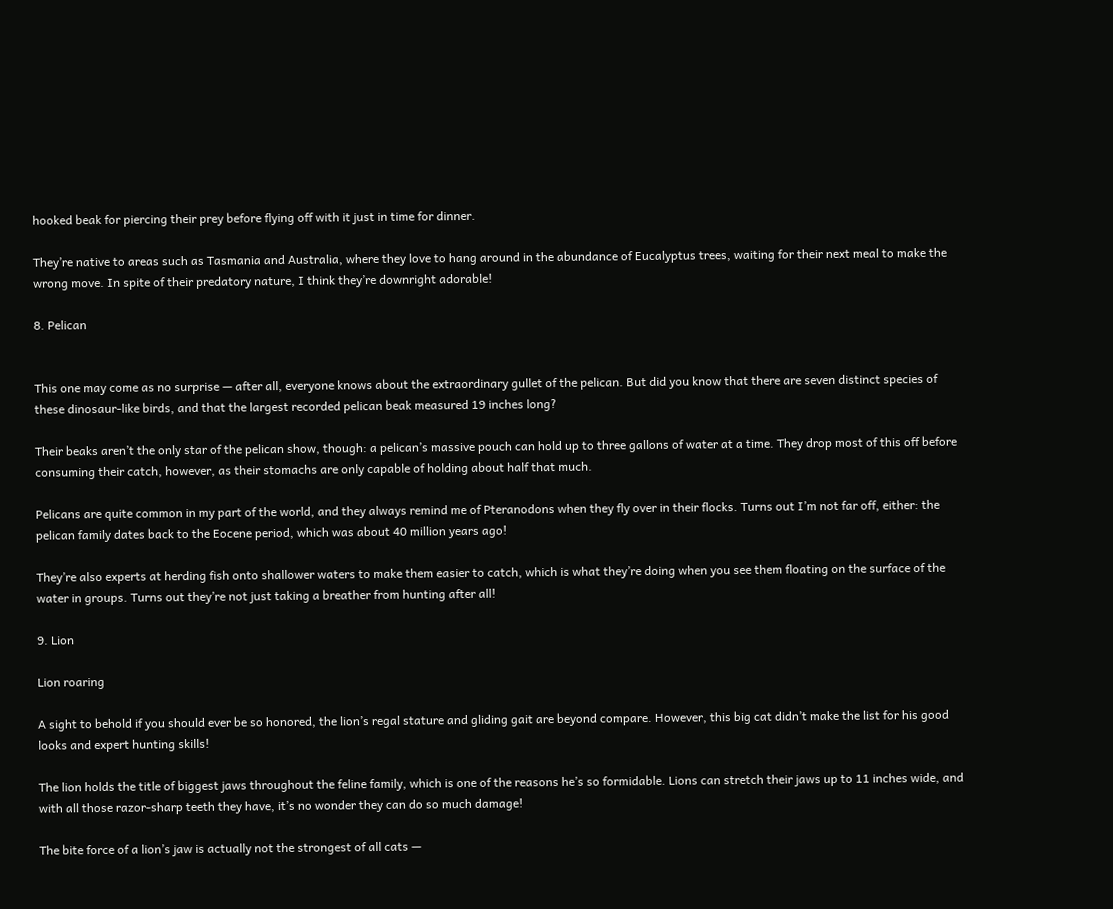hooked beak for piercing their prey before flying off with it just in time for dinner.

They’re native to areas such as Tasmania and Australia, where they love to hang around in the abundance of Eucalyptus trees, waiting for their next meal to make the wrong move. In spite of their predatory nature, I think they’re downright adorable!

8. Pelican


This one may come as no surprise — after all, everyone knows about the extraordinary gullet of the pelican. But did you know that there are seven distinct species of these dinosaur-like birds, and that the largest recorded pelican beak measured 19 inches long?

Their beaks aren’t the only star of the pelican show, though: a pelican’s massive pouch can hold up to three gallons of water at a time. They drop most of this off before consuming their catch, however, as their stomachs are only capable of holding about half that much.

Pelicans are quite common in my part of the world, and they always remind me of Pteranodons when they fly over in their flocks. Turns out I’m not far off, either: the pelican family dates back to the Eocene period, which was about 40 million years ago!

They’re also experts at herding fish onto shallower waters to make them easier to catch, which is what they’re doing when you see them floating on the surface of the water in groups. Turns out they’re not just taking a breather from hunting after all!

9. Lion

Lion roaring

A sight to behold if you should ever be so honored, the lion’s regal stature and gliding gait are beyond compare. However, this big cat didn’t make the list for his good looks and expert hunting skills!

The lion holds the title of biggest jaws throughout the feline family, which is one of the reasons he’s so formidable. Lions can stretch their jaws up to 11 inches wide, and with all those razor-sharp teeth they have, it’s no wonder they can do so much damage!

The bite force of a lion’s jaw is actually not the strongest of all cats —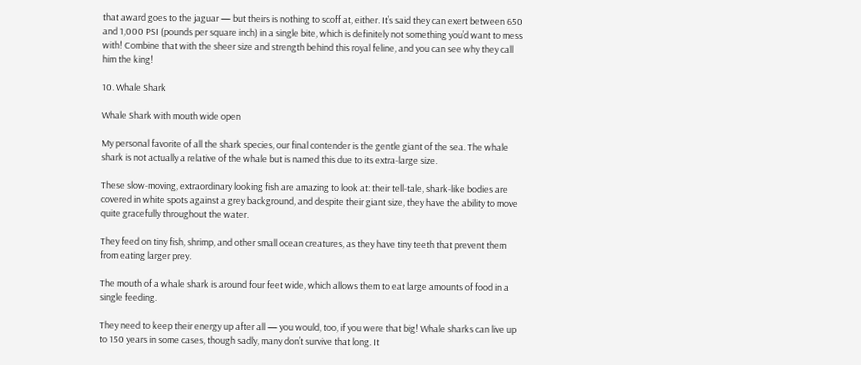that award goes to the jaguar — but theirs is nothing to scoff at, either. It’s said they can exert between 650 and 1,000 PSI (pounds per square inch) in a single bite, which is definitely not something you’d want to mess with! Combine that with the sheer size and strength behind this royal feline, and you can see why they call him the king!

10. Whale Shark

Whale Shark with mouth wide open

My personal favorite of all the shark species, our final contender is the gentle giant of the sea. The whale shark is not actually a relative of the whale but is named this due to its extra-large size.

These slow-moving, extraordinary looking fish are amazing to look at: their tell-tale, shark-like bodies are covered in white spots against a grey background, and despite their giant size, they have the ability to move quite gracefully throughout the water.

They feed on tiny fish, shrimp, and other small ocean creatures, as they have tiny teeth that prevent them from eating larger prey.

The mouth of a whale shark is around four feet wide, which allows them to eat large amounts of food in a single feeding.

They need to keep their energy up after all — you would, too, if you were that big! Whale sharks can live up to 150 years in some cases, though sadly, many don’t survive that long. It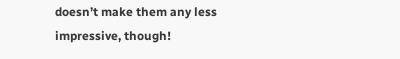doesn’t make them any less impressive, though!